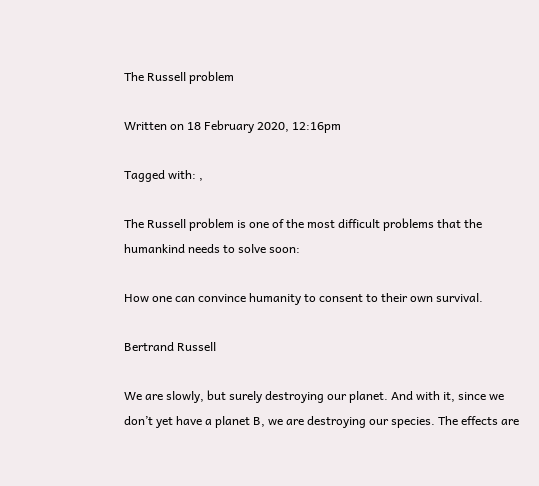The Russell problem

Written on 18 February 2020, 12:16pm

Tagged with: ,

The Russell problem is one of the most difficult problems that the humankind needs to solve soon:

How one can convince humanity to consent to their own survival.

Bertrand Russell

We are slowly, but surely destroying our planet. And with it, since we don’t yet have a planet B, we are destroying our species. The effects are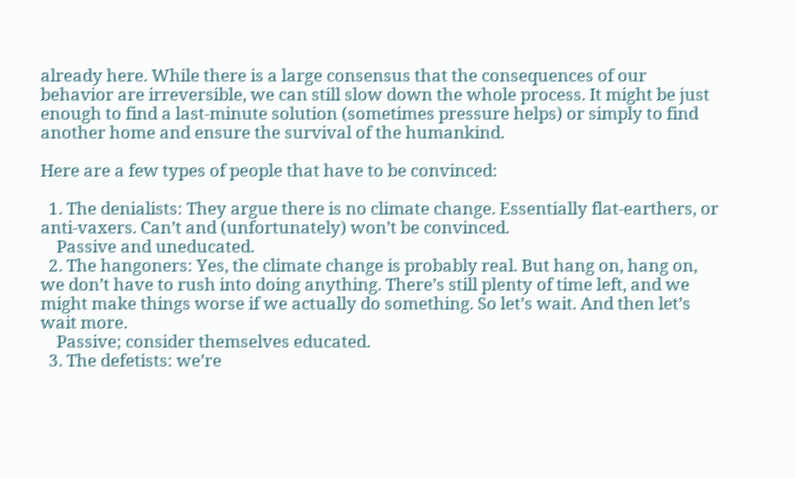already here. While there is a large consensus that the consequences of our behavior are irreversible, we can still slow down the whole process. It might be just enough to find a last-minute solution (sometimes pressure helps) or simply to find another home and ensure the survival of the humankind.

Here are a few types of people that have to be convinced:

  1. The denialists: They argue there is no climate change. Essentially flat-earthers, or anti-vaxers. Can’t and (unfortunately) won’t be convinced.
    Passive and uneducated.
  2. The hangoners: Yes, the climate change is probably real. But hang on, hang on, we don’t have to rush into doing anything. There’s still plenty of time left, and we might make things worse if we actually do something. So let’s wait. And then let’s wait more.
    Passive; consider themselves educated.
  3. The defetists: we’re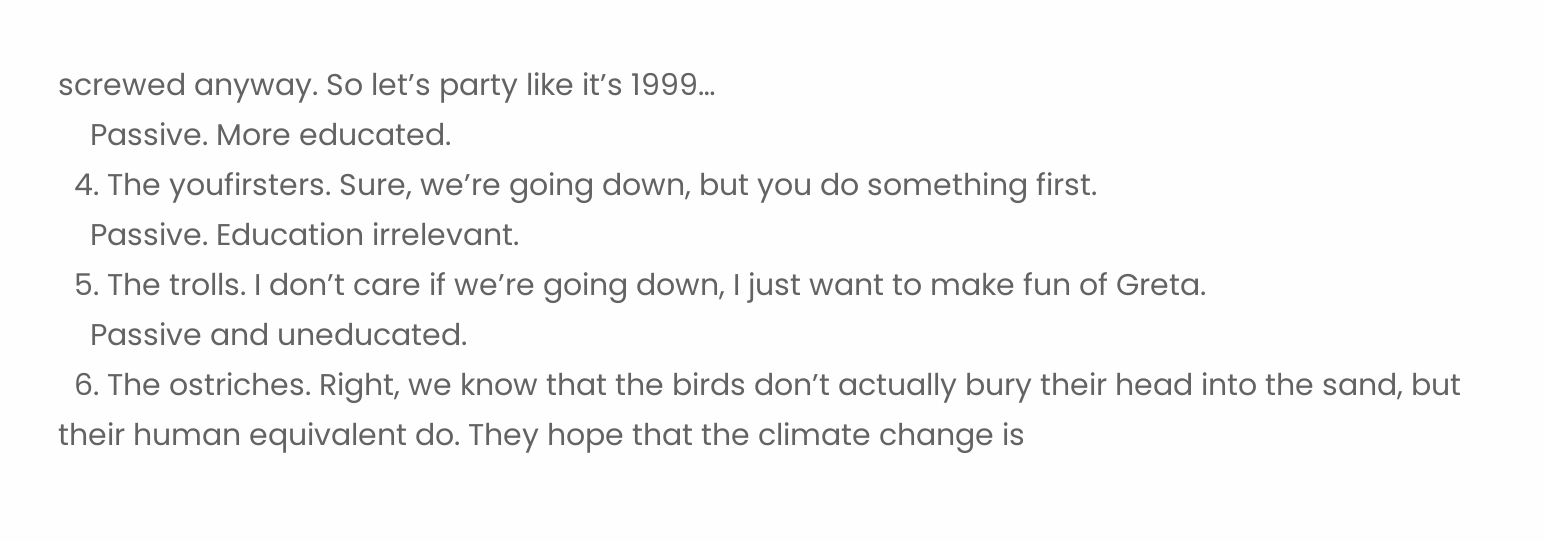screwed anyway. So let’s party like it’s 1999…
    Passive. More educated.
  4. The youfirsters. Sure, we’re going down, but you do something first.
    Passive. Education irrelevant.
  5. The trolls. I don’t care if we’re going down, I just want to make fun of Greta.
    Passive and uneducated.
  6. The ostriches. Right, we know that the birds don’t actually bury their head into the sand, but their human equivalent do. They hope that the climate change is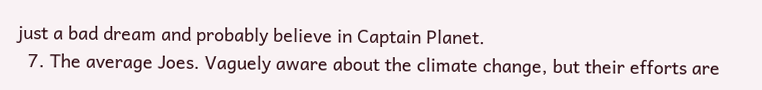just a bad dream and probably believe in Captain Planet.
  7. The average Joes. Vaguely aware about the climate change, but their efforts are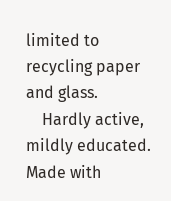limited to recycling paper and glass.
    Hardly active, mildly educated.
Made with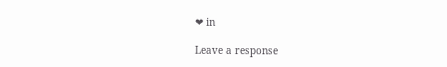❤ in

Leave a response